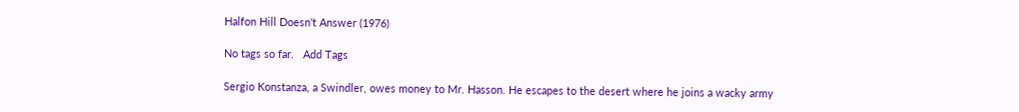Halfon Hill Doesn't Answer (1976)

No tags so far.   Add Tags

Sergio Konstanza, a Swindler, owes money to Mr. Hasson. He escapes to the desert where he joins a wacky army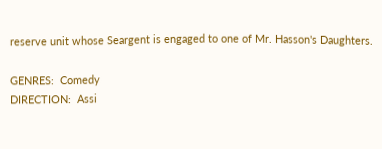reserve unit whose Seargent is engaged to one of Mr. Hasson's Daughters.

GENRES:  Comedy
DIRECTION:  Assi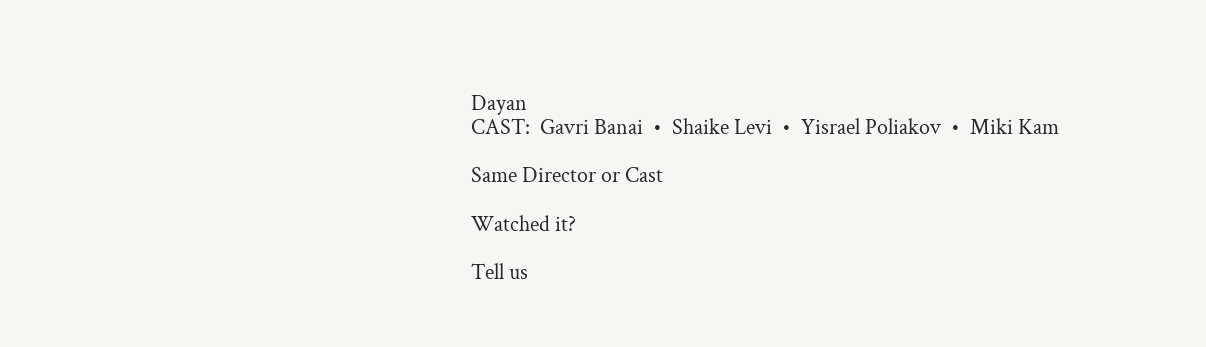Dayan
CAST:  Gavri Banai  •  Shaike Levi  •  Yisrael Poliakov  •  Miki Kam

Same Director or Cast

Watched it?

Tell us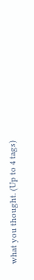what you thought. (Up to 4 tags)